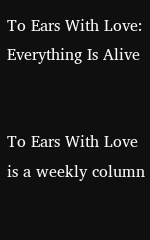To Ears With Love: Everything Is Alive


To Ears With Love is a weekly column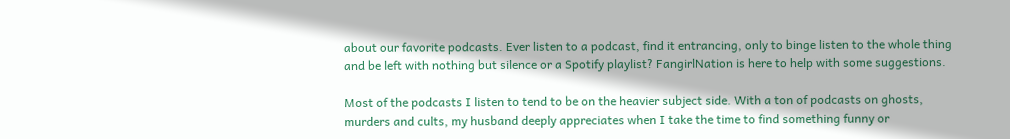about our favorite podcasts. Ever listen to a podcast, find it entrancing, only to binge listen to the whole thing and be left with nothing but silence or a Spotify playlist? FangirlNation is here to help with some suggestions.

Most of the podcasts I listen to tend to be on the heavier subject side. With a ton of podcasts on ghosts, murders and cults, my husband deeply appreciates when I take the time to find something funny or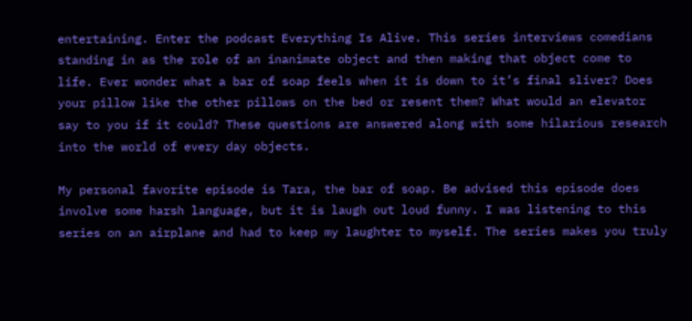entertaining. Enter the podcast Everything Is Alive. This series interviews comedians standing in as the role of an inanimate object and then making that object come to life. Ever wonder what a bar of soap feels when it is down to it’s final sliver? Does your pillow like the other pillows on the bed or resent them? What would an elevator say to you if it could? These questions are answered along with some hilarious research into the world of every day objects.

My personal favorite episode is Tara, the bar of soap. Be advised this episode does involve some harsh language, but it is laugh out loud funny. I was listening to this series on an airplane and had to keep my laughter to myself. The series makes you truly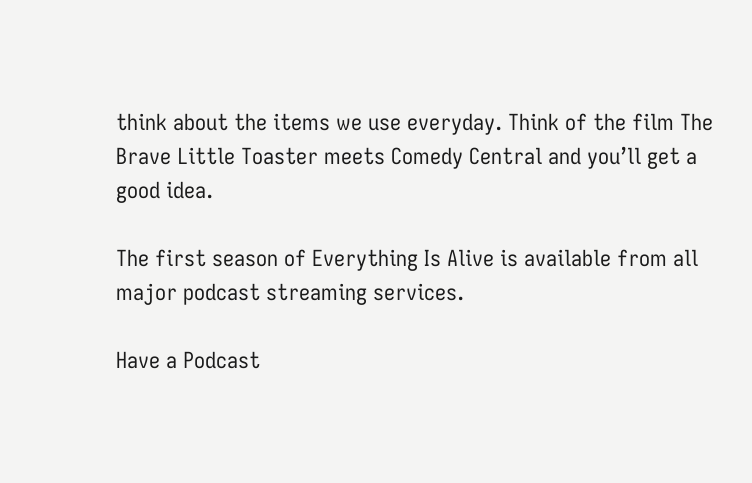think about the items we use everyday. Think of the film The Brave Little Toaster meets Comedy Central and you’ll get a good idea.

The first season of Everything Is Alive is available from all major podcast streaming services.

Have a Podcast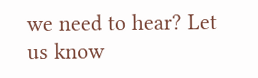we need to hear? Let us know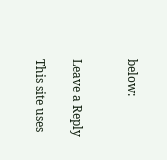below:


Leave a Reply

This site uses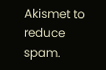Akismet to reduce spam.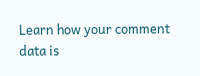Learn how your comment data is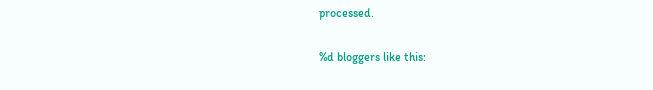processed.

%d bloggers like this: